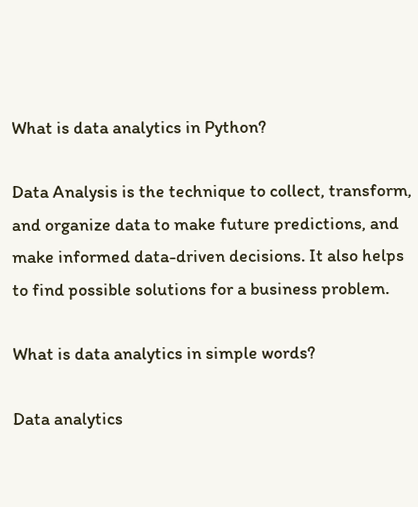What is data analytics in Python?

Data Analysis is the technique to collect, transform, and organize data to make future predictions, and make informed data-driven decisions. It also helps to find possible solutions for a business problem.

What is data analytics in simple words?

Data analytics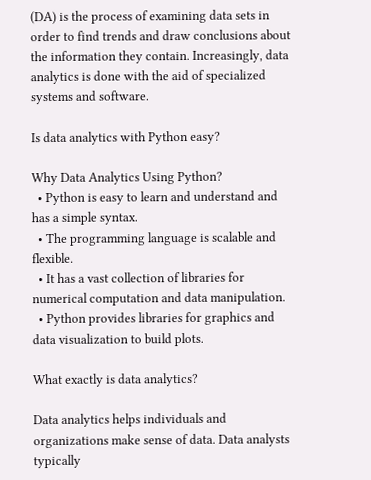(DA) is the process of examining data sets in order to find trends and draw conclusions about the information they contain. Increasingly, data analytics is done with the aid of specialized systems and software.

Is data analytics with Python easy?

Why Data Analytics Using Python?
  • Python is easy to learn and understand and has a simple syntax.
  • The programming language is scalable and flexible.
  • It has a vast collection of libraries for numerical computation and data manipulation.
  • Python provides libraries for graphics and data visualization to build plots.

What exactly is data analytics?

Data analytics helps individuals and organizations make sense of data. Data analysts typically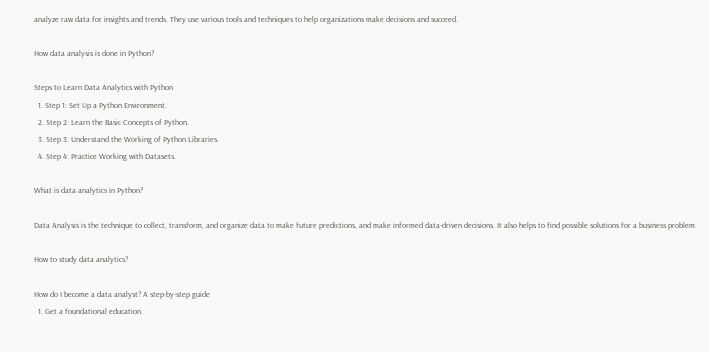analyze raw data for insights and trends. They use various tools and techniques to help organizations make decisions and succeed.

How data analysis is done in Python?

Steps to Learn Data Analytics with Python
  1. Step 1: Set Up a Python Environment.
  2. Step 2: Learn the Basic Concepts of Python.
  3. Step 3: Understand the Working of Python Libraries.
  4. Step 4: Practice Working with Datasets.

What is data analytics in Python?

Data Analysis is the technique to collect, transform, and organize data to make future predictions, and make informed data-driven decisions. It also helps to find possible solutions for a business problem.

How to study data analytics?

How do I become a data analyst? A step-by-step guide
  1. Get a foundational education.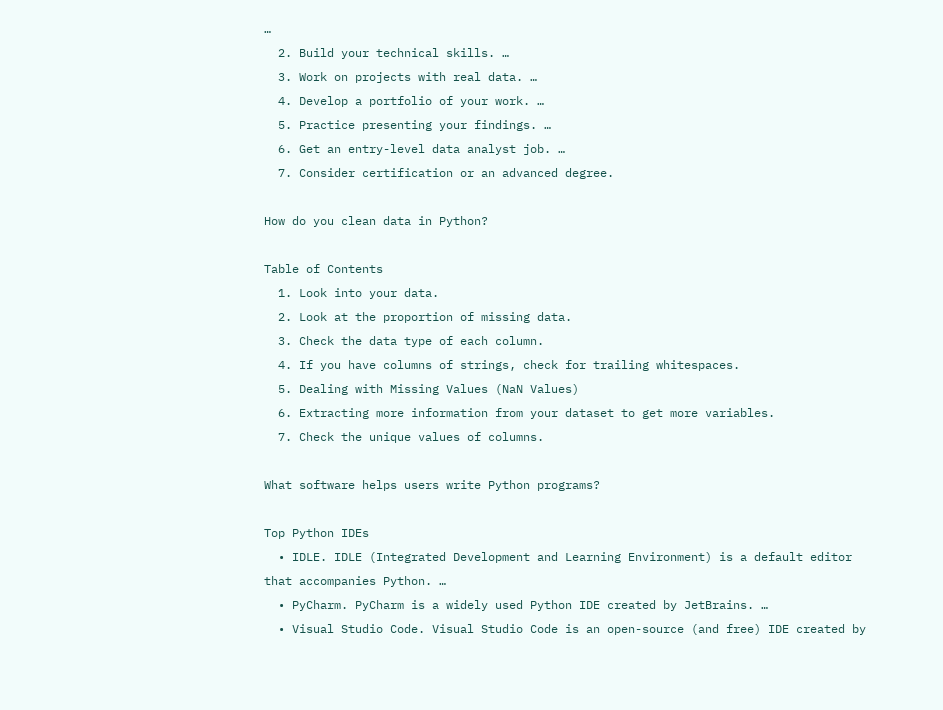…
  2. Build your technical skills. …
  3. Work on projects with real data. …
  4. Develop a portfolio of your work. …
  5. Practice presenting your findings. …
  6. Get an entry-level data analyst job. …
  7. Consider certification or an advanced degree.

How do you clean data in Python?

Table of Contents
  1. Look into your data.
  2. Look at the proportion of missing data.
  3. Check the data type of each column.
  4. If you have columns of strings, check for trailing whitespaces.
  5. Dealing with Missing Values (NaN Values)
  6. Extracting more information from your dataset to get more variables.
  7. Check the unique values of columns.

What software helps users write Python programs?

Top Python IDEs
  • IDLE. IDLE (Integrated Development and Learning Environment) is a default editor that accompanies Python. …
  • PyCharm. PyCharm is a widely used Python IDE created by JetBrains. …
  • Visual Studio Code. Visual Studio Code is an open-source (and free) IDE created by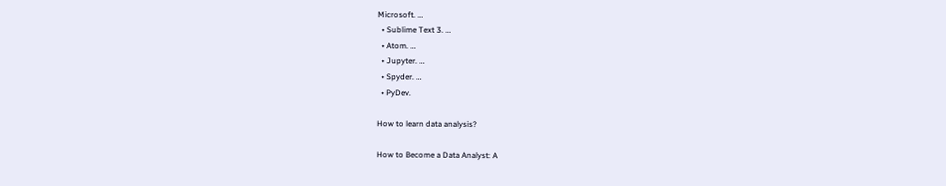Microsoft. …
  • Sublime Text 3. …
  • Atom. …
  • Jupyter. …
  • Spyder. …
  • PyDev.

How to learn data analysis?

How to Become a Data Analyst: A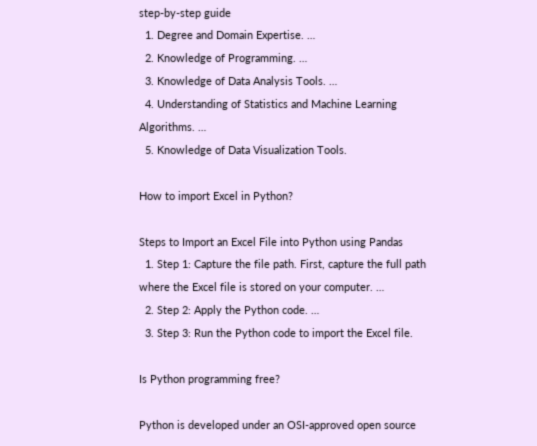step-by-step guide
  1. Degree and Domain Expertise. …
  2. Knowledge of Programming. …
  3. Knowledge of Data Analysis Tools. …
  4. Understanding of Statistics and Machine Learning Algorithms. …
  5. Knowledge of Data Visualization Tools.

How to import Excel in Python?

Steps to Import an Excel File into Python using Pandas
  1. Step 1: Capture the file path. First, capture the full path where the Excel file is stored on your computer. …
  2. Step 2: Apply the Python code. …
  3. Step 3: Run the Python code to import the Excel file.

Is Python programming free?

Python is developed under an OSI-approved open source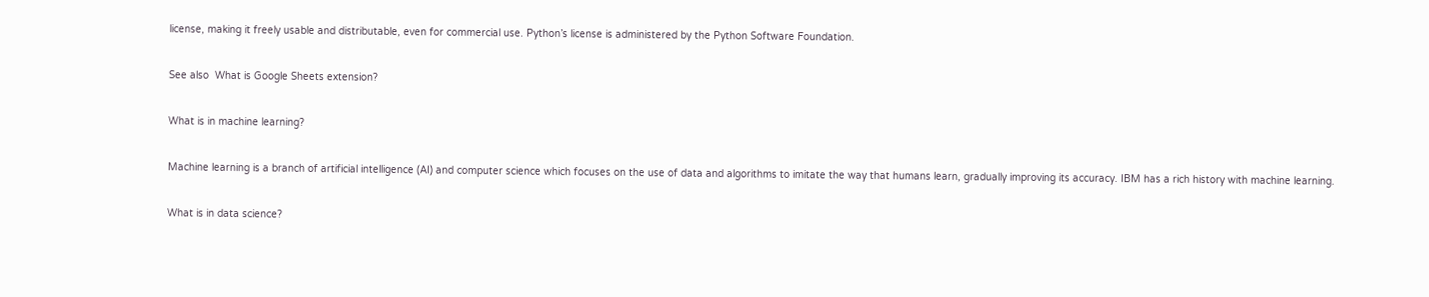license, making it freely usable and distributable, even for commercial use. Python’s license is administered by the Python Software Foundation.

See also  What is Google Sheets extension?

What is in machine learning?

Machine learning is a branch of artificial intelligence (AI) and computer science which focuses on the use of data and algorithms to imitate the way that humans learn, gradually improving its accuracy. IBM has a rich history with machine learning.

What is in data science?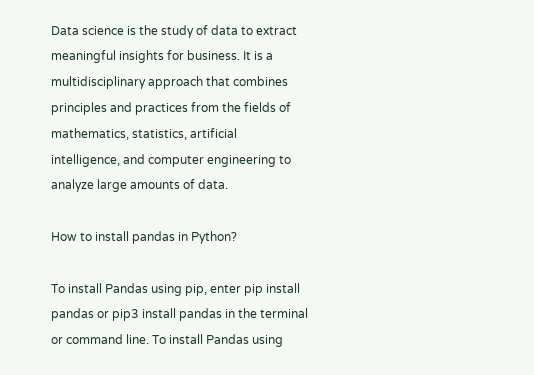Data science is the study of data to extract meaningful insights for business. It is a multidisciplinary approach that combines principles and practices from the fields of mathematics, statistics, artificial intelligence, and computer engineering to analyze large amounts of data.

How to install pandas in Python?

To install Pandas using pip, enter pip install pandas or pip3 install pandas in the terminal or command line. To install Pandas using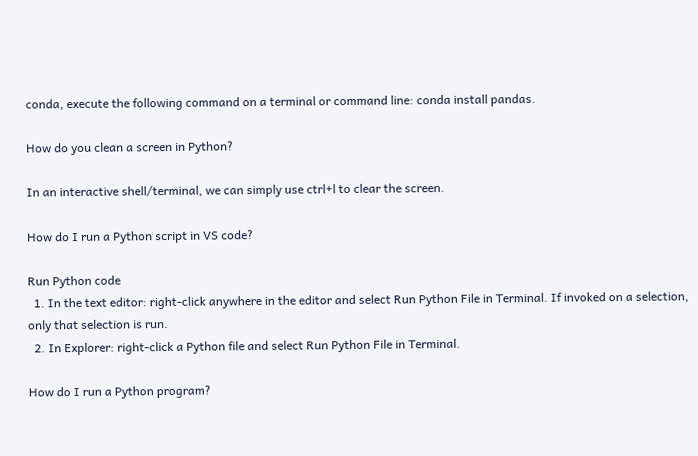conda, execute the following command on a terminal or command line: conda install pandas.

How do you clean a screen in Python?

In an interactive shell/terminal, we can simply use ctrl+l to clear the screen.

How do I run a Python script in VS code?

Run Python code
  1. In the text editor: right-click anywhere in the editor and select Run Python File in Terminal. If invoked on a selection, only that selection is run.
  2. In Explorer: right-click a Python file and select Run Python File in Terminal.

How do I run a Python program?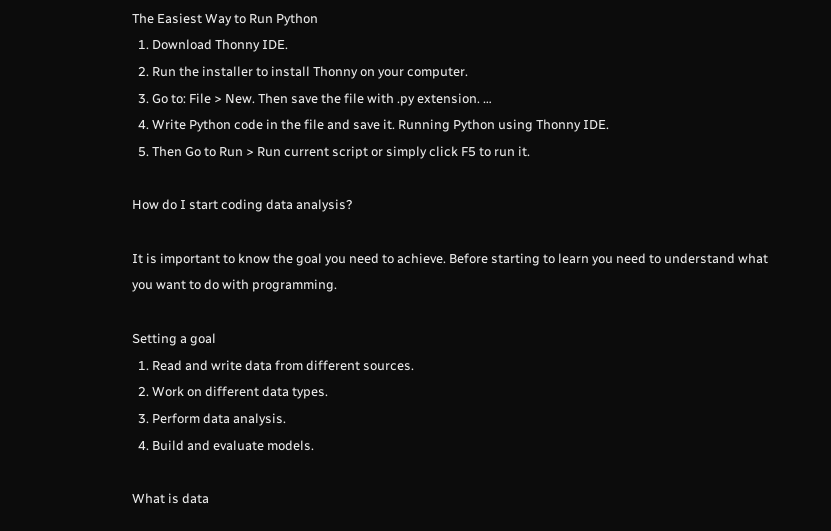The Easiest Way to Run Python
  1. Download Thonny IDE.
  2. Run the installer to install Thonny on your computer.
  3. Go to: File > New. Then save the file with .py extension. …
  4. Write Python code in the file and save it. Running Python using Thonny IDE.
  5. Then Go to Run > Run current script or simply click F5 to run it.

How do I start coding data analysis?

It is important to know the goal you need to achieve. Before starting to learn you need to understand what you want to do with programming.

Setting a goal
  1. Read and write data from different sources.
  2. Work on different data types.
  3. Perform data analysis.
  4. Build and evaluate models.

What is data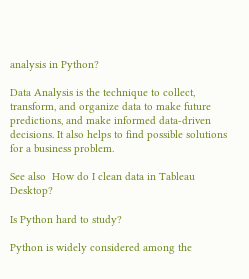analysis in Python?

Data Analysis is the technique to collect, transform, and organize data to make future predictions, and make informed data-driven decisions. It also helps to find possible solutions for a business problem.

See also  How do I clean data in Tableau Desktop?

Is Python hard to study?

Python is widely considered among the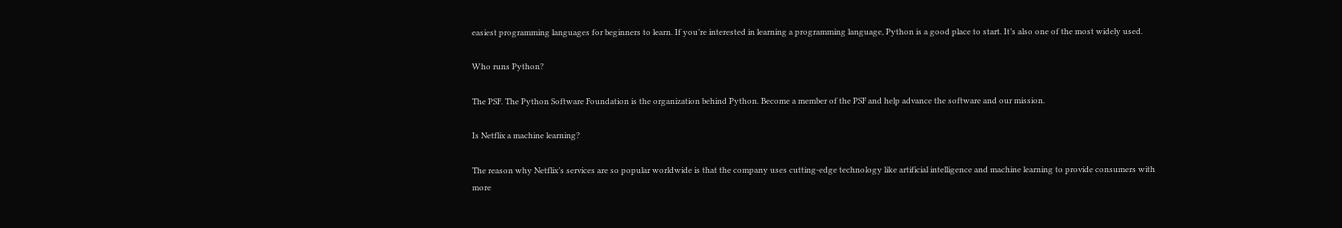easiest programming languages for beginners to learn. If you’re interested in learning a programming language, Python is a good place to start. It’s also one of the most widely used.

Who runs Python?

The PSF. The Python Software Foundation is the organization behind Python. Become a member of the PSF and help advance the software and our mission.

Is Netflix a machine learning?

The reason why Netflix’s services are so popular worldwide is that the company uses cutting-edge technology like artificial intelligence and machine learning to provide consumers with more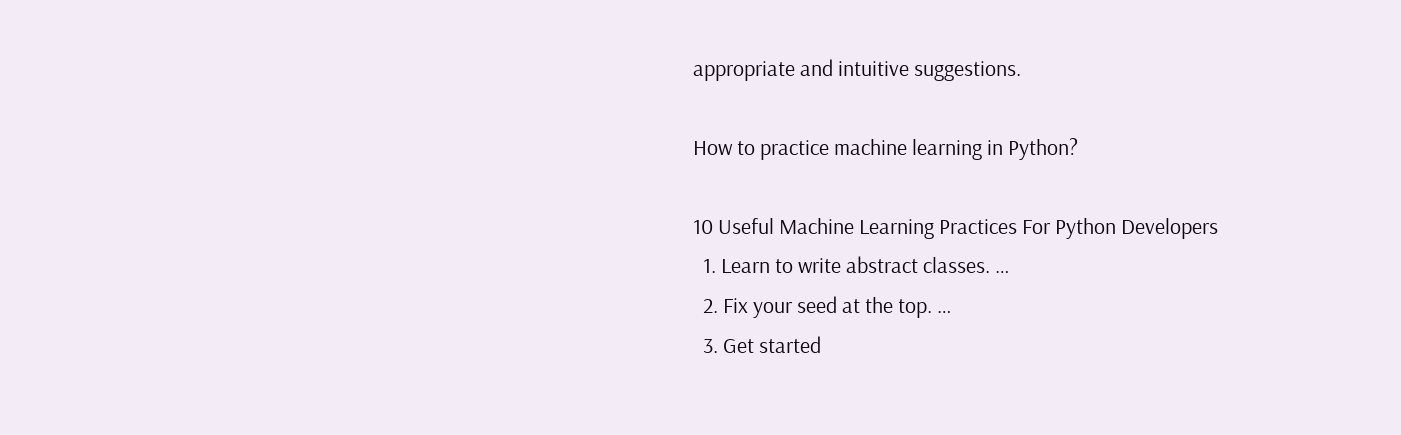appropriate and intuitive suggestions.

How to practice machine learning in Python?

10 Useful Machine Learning Practices For Python Developers
  1. Learn to write abstract classes. …
  2. Fix your seed at the top. …
  3. Get started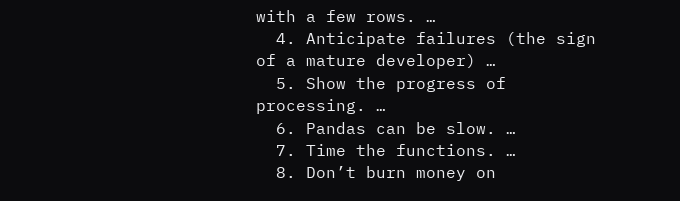with a few rows. …
  4. Anticipate failures (the sign of a mature developer) …
  5. Show the progress of processing. …
  6. Pandas can be slow. …
  7. Time the functions. …
  8. Don’t burn money on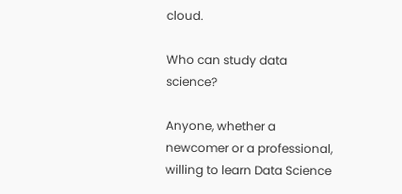cloud.

Who can study data science?

Anyone, whether a newcomer or a professional, willing to learn Data Science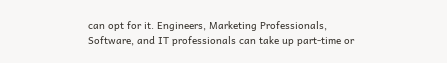can opt for it. Engineers, Marketing Professionals, Software, and IT professionals can take up part-time or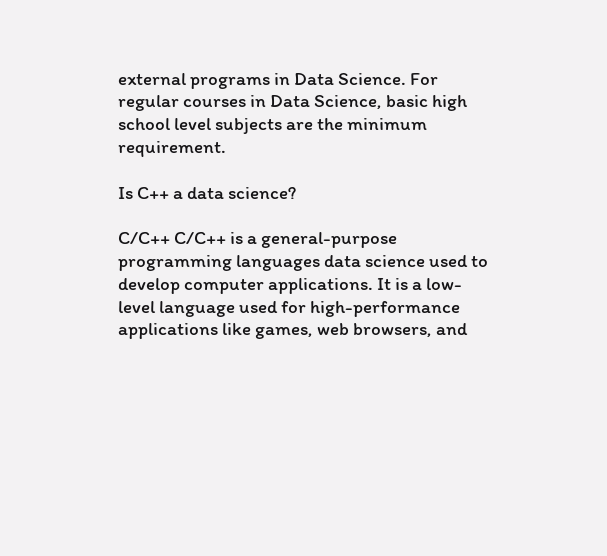external programs in Data Science. For regular courses in Data Science, basic high school level subjects are the minimum requirement.

Is C++ a data science?

C/C++ C/C++ is a general-purpose programming languages data science used to develop computer applications. It is a low-level language used for high-performance applications like games, web browsers, and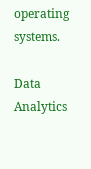operating systems.

Data Analytics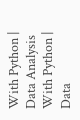With Python | Data Analysis With Python | Data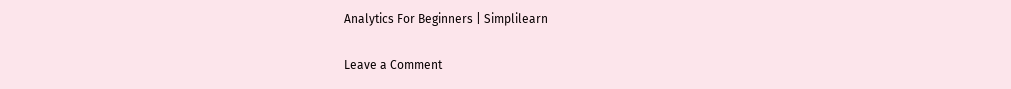Analytics For Beginners | Simplilearn

Leave a Comment